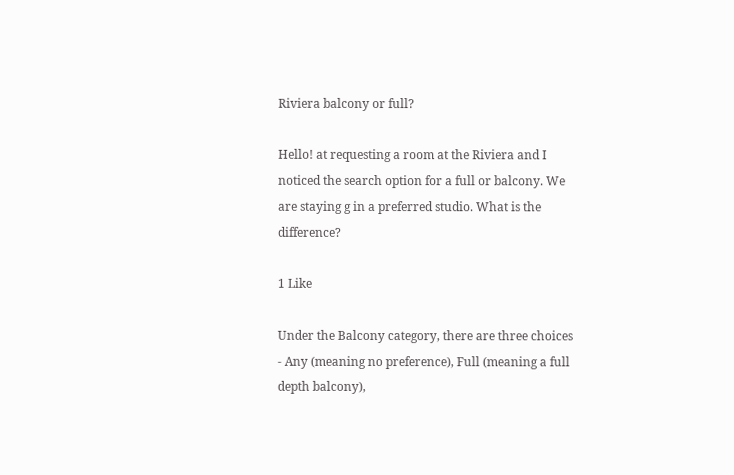Riviera balcony or full?

Hello! at requesting a room at the Riviera and I noticed the search option for a full or balcony. We are staying g in a preferred studio. What is the difference?

1 Like

Under the Balcony category, there are three choices - Any (meaning no preference), Full (meaning a full depth balcony),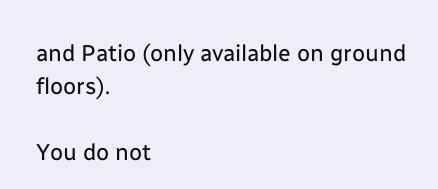and Patio (only available on ground floors).

You do not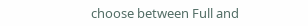choose between Full and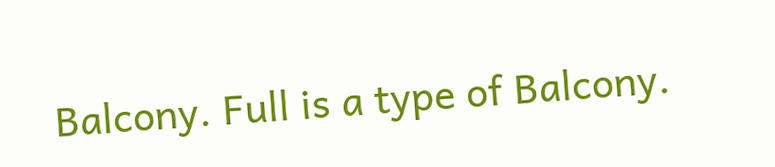Balcony. Full is a type of Balcony.